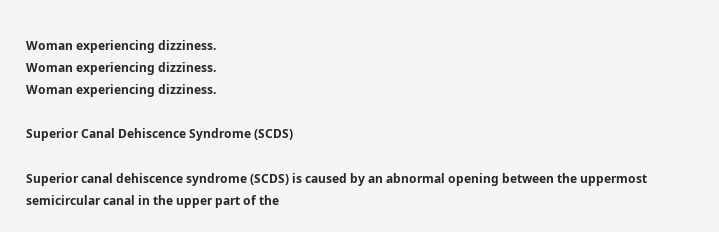Woman experiencing dizziness.
Woman experiencing dizziness.
Woman experiencing dizziness.

Superior Canal Dehiscence Syndrome (SCDS)

Superior canal dehiscence syndrome (SCDS) is caused by an abnormal opening between the uppermost semicircular canal in the upper part of the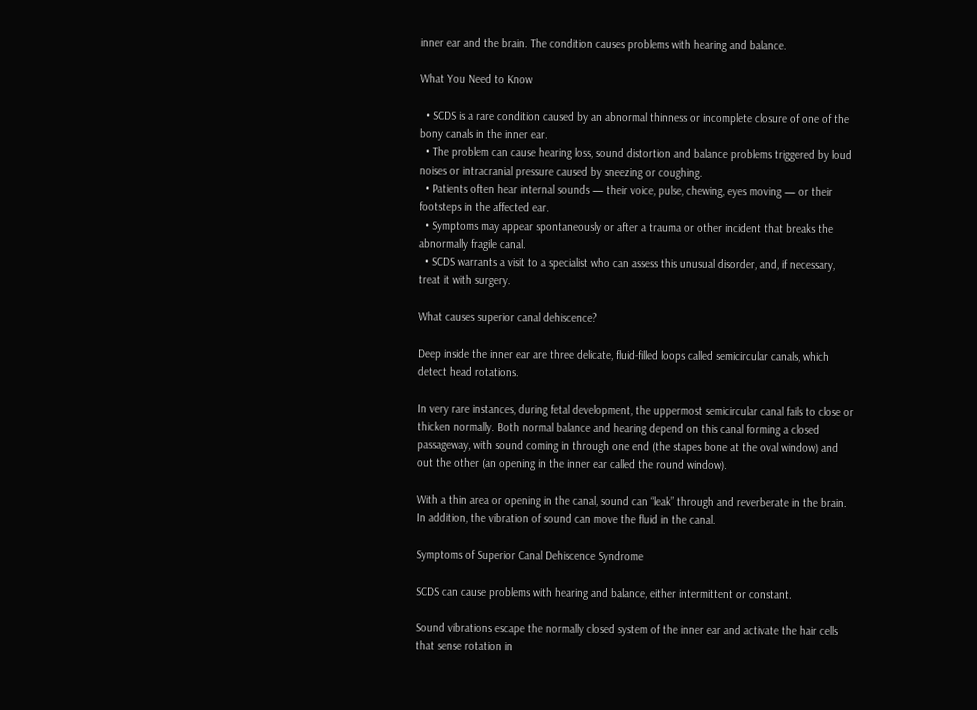inner ear and the brain. The condition causes problems with hearing and balance.

What You Need to Know

  • SCDS is a rare condition caused by an abnormal thinness or incomplete closure of one of the bony canals in the inner ear.
  • The problem can cause hearing loss, sound distortion and balance problems triggered by loud noises or intracranial pressure caused by sneezing or coughing.
  • Patients often hear internal sounds — their voice, pulse, chewing, eyes moving — or their footsteps in the affected ear.
  • Symptoms may appear spontaneously or after a trauma or other incident that breaks the abnormally fragile canal.
  • SCDS warrants a visit to a specialist who can assess this unusual disorder, and, if necessary, treat it with surgery.

What causes superior canal dehiscence?

Deep inside the inner ear are three delicate, fluid-filled loops called semicircular canals, which detect head rotations.

In very rare instances, during fetal development, the uppermost semicircular canal fails to close or thicken normally. Both normal balance and hearing depend on this canal forming a closed passageway, with sound coming in through one end (the stapes bone at the oval window) and out the other (an opening in the inner ear called the round window).

With a thin area or opening in the canal, sound can “leak” through and reverberate in the brain. In addition, the vibration of sound can move the fluid in the canal.

Symptoms of Superior Canal Dehiscence Syndrome

SCDS can cause problems with hearing and balance, either intermittent or constant.

Sound vibrations escape the normally closed system of the inner ear and activate the hair cells that sense rotation in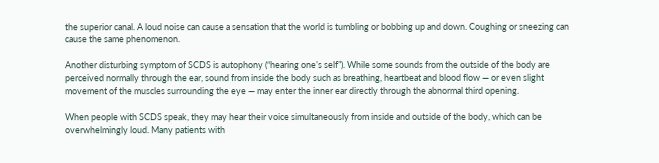the superior canal. A loud noise can cause a sensation that the world is tumbling or bobbing up and down. Coughing or sneezing can cause the same phenomenon.

Another disturbing symptom of SCDS is autophony (“hearing one’s self”). While some sounds from the outside of the body are perceived normally through the ear, sound from inside the body such as breathing, heartbeat and blood flow — or even slight movement of the muscles surrounding the eye — may enter the inner ear directly through the abnormal third opening.

When people with SCDS speak, they may hear their voice simultaneously from inside and outside of the body, which can be overwhelmingly loud. Many patients with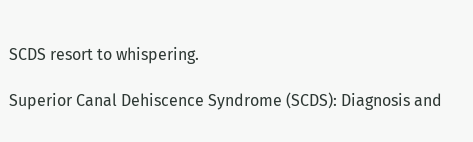SCDS resort to whispering.

Superior Canal Dehiscence Syndrome (SCDS): Diagnosis and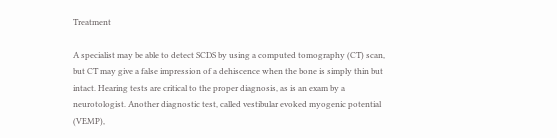Treatment

A specialist may be able to detect SCDS by using a computed tomography (CT) scan, but CT may give a false impression of a dehiscence when the bone is simply thin but intact. Hearing tests are critical to the proper diagnosis, as is an exam by a neurotologist. Another diagnostic test, called vestibular evoked myogenic potential (VEMP),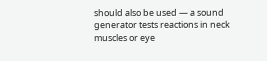should also be used — a sound generator tests reactions in neck muscles or eye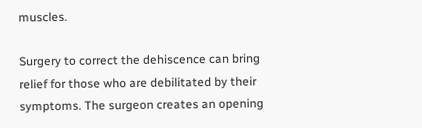muscles.

Surgery to correct the dehiscence can bring relief for those who are debilitated by their symptoms. The surgeon creates an opening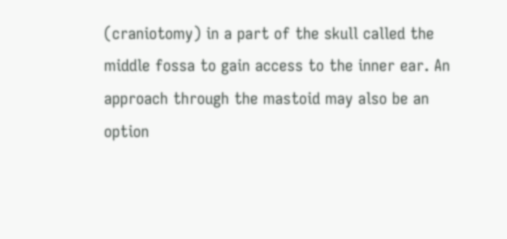(craniotomy) in a part of the skull called the middle fossa to gain access to the inner ear. An approach through the mastoid may also be an option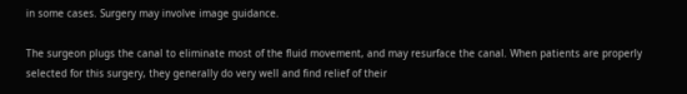in some cases. Surgery may involve image guidance.

The surgeon plugs the canal to eliminate most of the fluid movement, and may resurface the canal. When patients are properly selected for this surgery, they generally do very well and find relief of their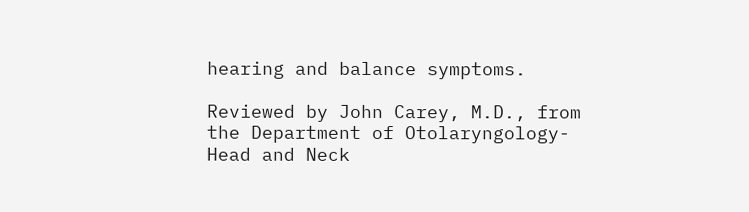hearing and balance symptoms.

Reviewed by John Carey, M.D., from the Department of Otolaryngology-Head and Neck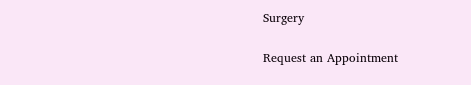Surgery

Request an Appointment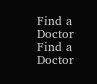Find a Doctor
Find a Doctor